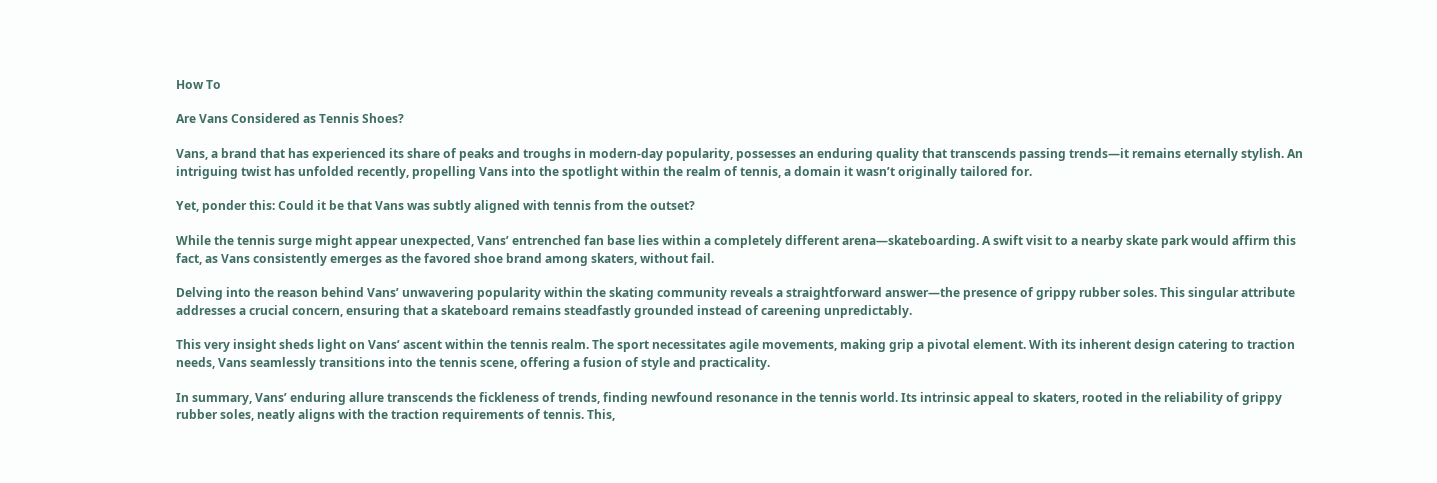How To

Are Vans Considered as Tennis Shoes?

Vans, a brand that has experienced its share of peaks and troughs in modern-day popularity, possesses an enduring quality that transcends passing trends—it remains eternally stylish. An intriguing twist has unfolded recently, propelling Vans into the spotlight within the realm of tennis, a domain it wasn’t originally tailored for.

Yet, ponder this: Could it be that Vans was subtly aligned with tennis from the outset?

While the tennis surge might appear unexpected, Vans’ entrenched fan base lies within a completely different arena—skateboarding. A swift visit to a nearby skate park would affirm this fact, as Vans consistently emerges as the favored shoe brand among skaters, without fail.

Delving into the reason behind Vans’ unwavering popularity within the skating community reveals a straightforward answer—the presence of grippy rubber soles. This singular attribute addresses a crucial concern, ensuring that a skateboard remains steadfastly grounded instead of careening unpredictably.

This very insight sheds light on Vans’ ascent within the tennis realm. The sport necessitates agile movements, making grip a pivotal element. With its inherent design catering to traction needs, Vans seamlessly transitions into the tennis scene, offering a fusion of style and practicality.

In summary, Vans’ enduring allure transcends the fickleness of trends, finding newfound resonance in the tennis world. Its intrinsic appeal to skaters, rooted in the reliability of grippy rubber soles, neatly aligns with the traction requirements of tennis. This,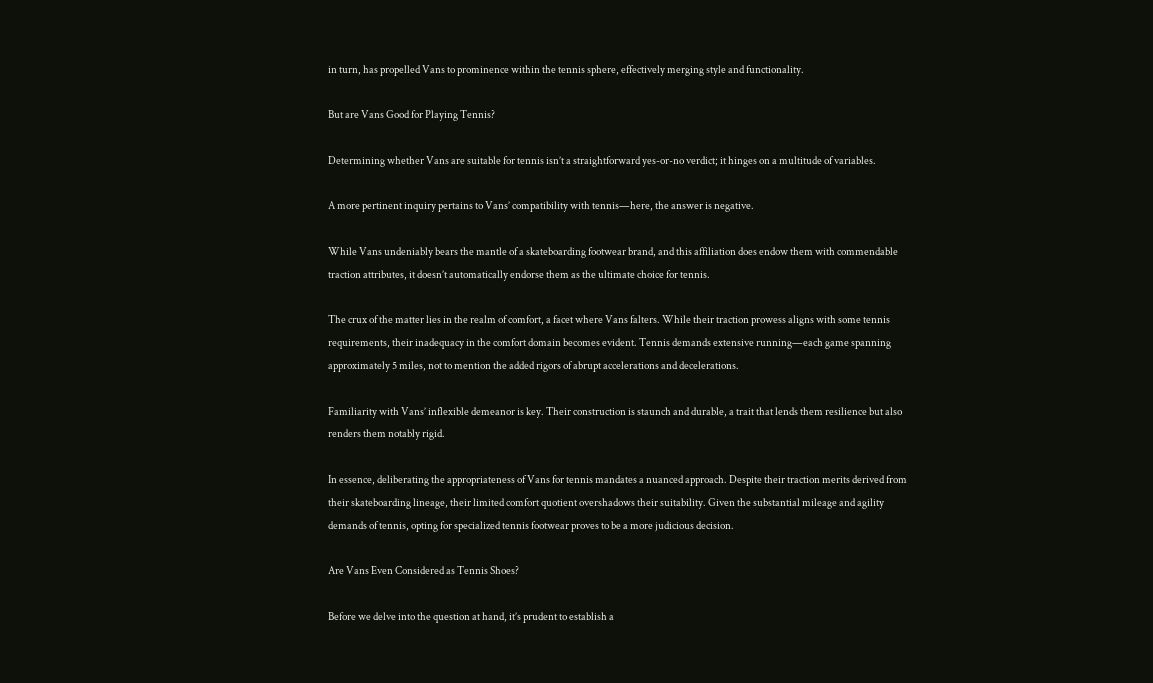in turn, has propelled Vans to prominence within the tennis sphere, effectively merging style and functionality.

But are Vans Good for Playing Tennis?

Determining whether Vans are suitable for tennis isn’t a straightforward yes-or-no verdict; it hinges on a multitude of variables.

A more pertinent inquiry pertains to Vans’ compatibility with tennis—here, the answer is negative.

While Vans undeniably bears the mantle of a skateboarding footwear brand, and this affiliation does endow them with commendable traction attributes, it doesn’t automatically endorse them as the ultimate choice for tennis.

The crux of the matter lies in the realm of comfort, a facet where Vans falters. While their traction prowess aligns with some tennis requirements, their inadequacy in the comfort domain becomes evident. Tennis demands extensive running—each game spanning approximately 5 miles, not to mention the added rigors of abrupt accelerations and decelerations.

Familiarity with Vans’ inflexible demeanor is key. Their construction is staunch and durable, a trait that lends them resilience but also renders them notably rigid.

In essence, deliberating the appropriateness of Vans for tennis mandates a nuanced approach. Despite their traction merits derived from their skateboarding lineage, their limited comfort quotient overshadows their suitability. Given the substantial mileage and agility demands of tennis, opting for specialized tennis footwear proves to be a more judicious decision.

Are Vans Even Considered as Tennis Shoes?

Before we delve into the question at hand, it’s prudent to establish a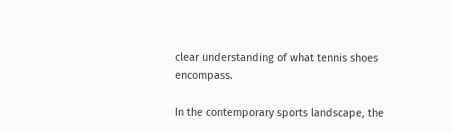clear understanding of what tennis shoes encompass.

In the contemporary sports landscape, the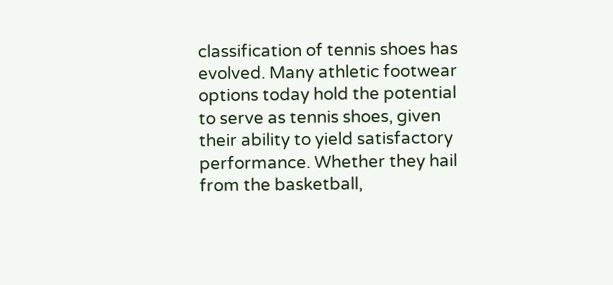classification of tennis shoes has evolved. Many athletic footwear options today hold the potential to serve as tennis shoes, given their ability to yield satisfactory performance. Whether they hail from the basketball,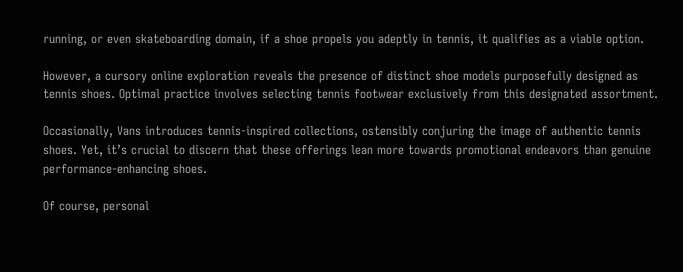running, or even skateboarding domain, if a shoe propels you adeptly in tennis, it qualifies as a viable option.

However, a cursory online exploration reveals the presence of distinct shoe models purposefully designed as tennis shoes. Optimal practice involves selecting tennis footwear exclusively from this designated assortment.

Occasionally, Vans introduces tennis-inspired collections, ostensibly conjuring the image of authentic tennis shoes. Yet, it’s crucial to discern that these offerings lean more towards promotional endeavors than genuine performance-enhancing shoes.

Of course, personal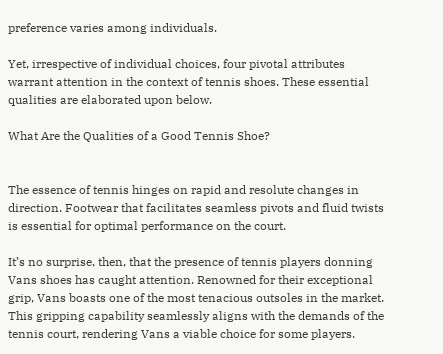preference varies among individuals.

Yet, irrespective of individual choices, four pivotal attributes warrant attention in the context of tennis shoes. These essential qualities are elaborated upon below.

What Are the Qualities of a Good Tennis Shoe?


The essence of tennis hinges on rapid and resolute changes in direction. Footwear that facilitates seamless pivots and fluid twists is essential for optimal performance on the court.

It’s no surprise, then, that the presence of tennis players donning Vans shoes has caught attention. Renowned for their exceptional grip, Vans boasts one of the most tenacious outsoles in the market. This gripping capability seamlessly aligns with the demands of the tennis court, rendering Vans a viable choice for some players.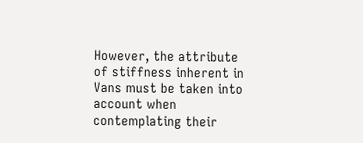However, the attribute of stiffness inherent in Vans must be taken into account when contemplating their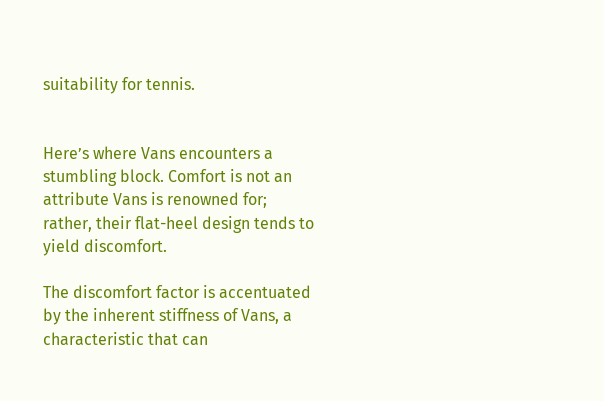suitability for tennis.


Here’s where Vans encounters a stumbling block. Comfort is not an attribute Vans is renowned for; rather, their flat-heel design tends to yield discomfort.

The discomfort factor is accentuated by the inherent stiffness of Vans, a characteristic that can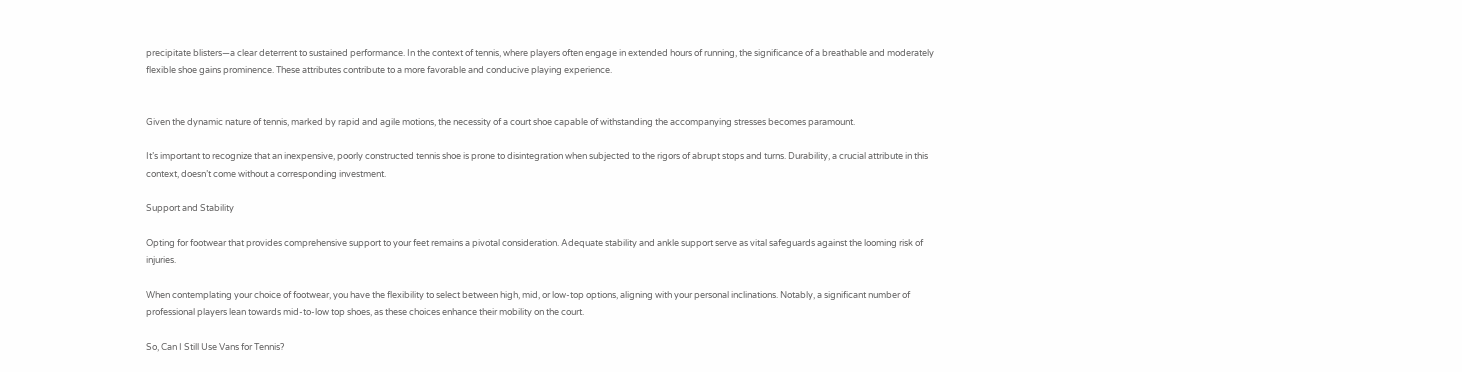precipitate blisters—a clear deterrent to sustained performance. In the context of tennis, where players often engage in extended hours of running, the significance of a breathable and moderately flexible shoe gains prominence. These attributes contribute to a more favorable and conducive playing experience.


Given the dynamic nature of tennis, marked by rapid and agile motions, the necessity of a court shoe capable of withstanding the accompanying stresses becomes paramount.

It’s important to recognize that an inexpensive, poorly constructed tennis shoe is prone to disintegration when subjected to the rigors of abrupt stops and turns. Durability, a crucial attribute in this context, doesn’t come without a corresponding investment.

Support and Stability

Opting for footwear that provides comprehensive support to your feet remains a pivotal consideration. Adequate stability and ankle support serve as vital safeguards against the looming risk of injuries.

When contemplating your choice of footwear, you have the flexibility to select between high, mid, or low-top options, aligning with your personal inclinations. Notably, a significant number of professional players lean towards mid-to-low top shoes, as these choices enhance their mobility on the court.

So, Can I Still Use Vans for Tennis?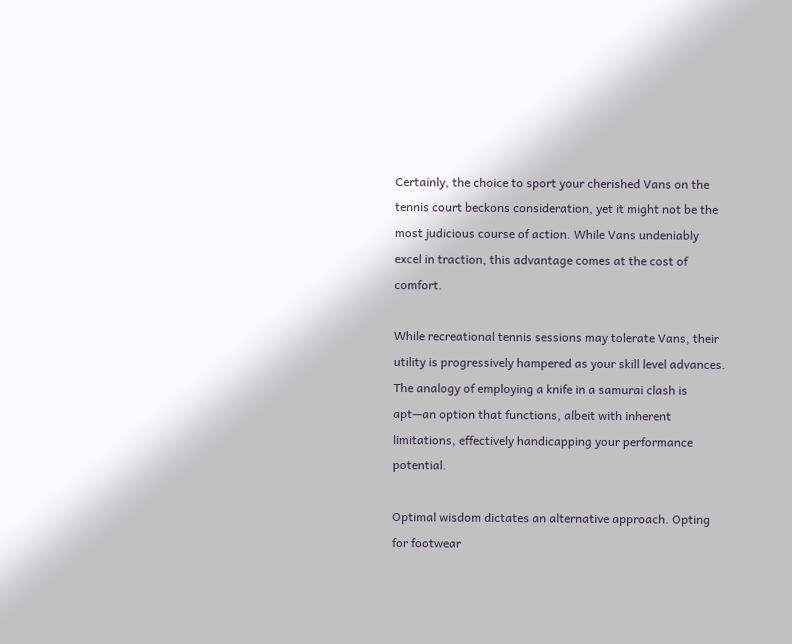Certainly, the choice to sport your cherished Vans on the tennis court beckons consideration, yet it might not be the most judicious course of action. While Vans undeniably excel in traction, this advantage comes at the cost of comfort.

While recreational tennis sessions may tolerate Vans, their utility is progressively hampered as your skill level advances. The analogy of employing a knife in a samurai clash is apt—an option that functions, albeit with inherent limitations, effectively handicapping your performance potential.

Optimal wisdom dictates an alternative approach. Opting for footwear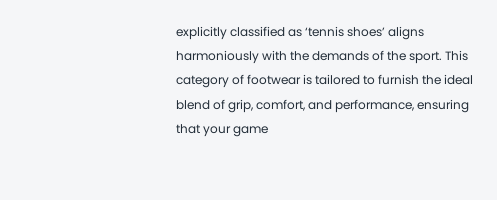explicitly classified as ‘tennis shoes’ aligns harmoniously with the demands of the sport. This category of footwear is tailored to furnish the ideal blend of grip, comfort, and performance, ensuring that your game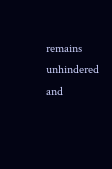remains unhindered and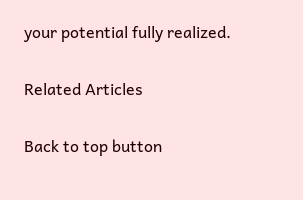your potential fully realized.

Related Articles

Back to top button